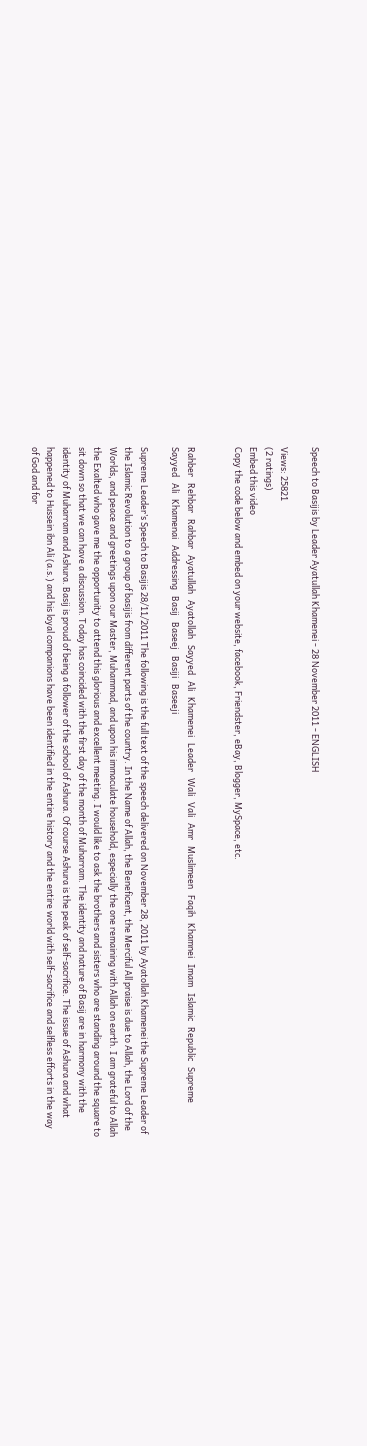Speech to Basijis by Leader Ayatullah Khamenei - 28 November 2011 - ENGLISH

Views: 25821
(2 ratings)
Embed this video
Copy the code below and embed on your website, facebook, Friendster, eBay, Blogger, MySpace, etc.


Rahber   Rehbar   Rahbar   Ayatullah   Ayatollah   Sayyed   Ali   Khamenei   Leader   Wali   Vali   Amr   Muslimeen   Faqih   Khamnei   Imam   Islamic   Republic   Supreme   Sayyed   Ali   Khamenai   Addressing   Basij   Baseej   Basiji   Baseeji

Supreme Leader’s Speech to Basijis 28/11/2011 The following is the full text of the speech delivered on November 28, 2011 by Ayatollah Khamenei the Supreme Leader of the Islamic Revolution to a group of basijis from different parts of the country. In the Name of Allah, the Beneficent, the Merciful All praise is due to Allah, the Lord of the Worlds, and peace and greetings upon our Master, Muhammad, and upon his immaculate household, especially the one remaining with Allah on earth. I am grateful to Allah the Exalted who gave me the opportunity to attend this glorious and excellent meeting. I would like to ask the brothers and sisters who are standing around the square to sit down so that we can have a discussion. Today has coincided with the first day of the month of Muharram. The identity and nature of Basij are in harmony with the identity of Muharram and Ashura. Basij is proud of being a follower of the school of Ashura. Of course Ashura is the peak of self-sacrifice. The issue of Ashura and what happened to Hussein ibn Ali (a.s.) and his loyal companions have been identified in the entire history and the entire world with self-sacrifice and selfless efforts in the way of God and for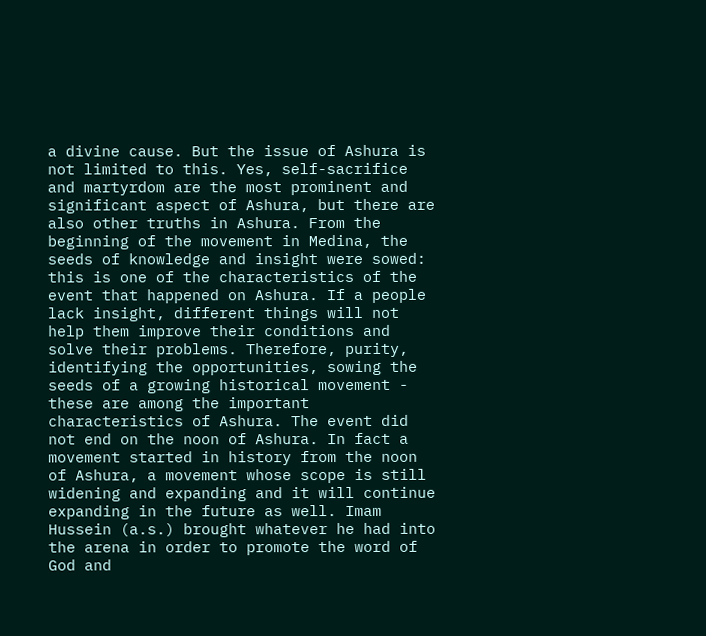a divine cause. But the issue of Ashura is not limited to this. Yes, self-sacrifice and martyrdom are the most prominent and significant aspect of Ashura, but there are also other truths in Ashura. From the beginning of the movement in Medina, the seeds of knowledge and insight were sowed: this is one of the characteristics of the event that happened on Ashura. If a people lack insight, different things will not help them improve their conditions and solve their problems. Therefore, purity, identifying the opportunities, sowing the seeds of a growing historical movement - these are among the important characteristics of Ashura. The event did not end on the noon of Ashura. In fact a movement started in history from the noon of Ashura, a movement whose scope is still widening and expanding and it will continue expanding in the future as well. Imam Hussein (a.s.) brought whatever he had into the arena in order to promote the word of God and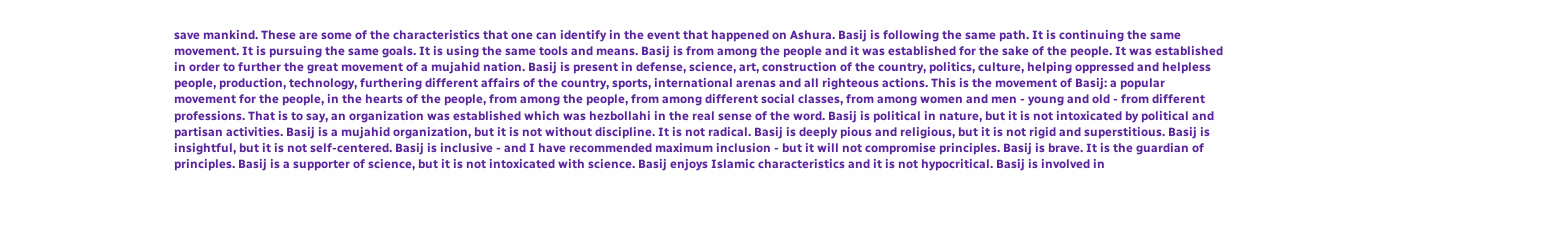save mankind. These are some of the characteristics that one can identify in the event that happened on Ashura. Basij is following the same path. It is continuing the same movement. It is pursuing the same goals. It is using the same tools and means. Basij is from among the people and it was established for the sake of the people. It was established in order to further the great movement of a mujahid nation. Basij is present in defense, science, art, construction of the country, politics, culture, helping oppressed and helpless people, production, technology, furthering different affairs of the country, sports, international arenas and all righteous actions. This is the movement of Basij: a popular movement for the people, in the hearts of the people, from among the people, from among different social classes, from among women and men - young and old - from different professions. That is to say, an organization was established which was hezbollahi in the real sense of the word. Basij is political in nature, but it is not intoxicated by political and partisan activities. Basij is a mujahid organization, but it is not without discipline. It is not radical. Basij is deeply pious and religious, but it is not rigid and superstitious. Basij is insightful, but it is not self-centered. Basij is inclusive - and I have recommended maximum inclusion - but it will not compromise principles. Basij is brave. It is the guardian of principles. Basij is a supporter of science, but it is not intoxicated with science. Basij enjoys Islamic characteristics and it is not hypocritical. Basij is involved in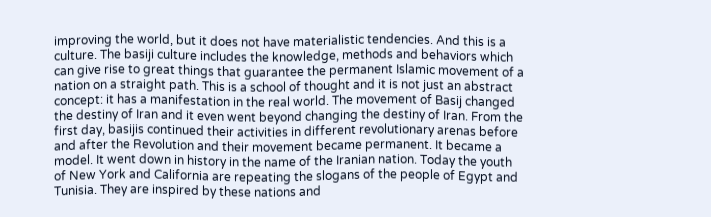improving the world, but it does not have materialistic tendencies. And this is a culture. The basiji culture includes the knowledge, methods and behaviors which can give rise to great things that guarantee the permanent Islamic movement of a nation on a straight path. This is a school of thought and it is not just an abstract concept: it has a manifestation in the real world. The movement of Basij changed the destiny of Iran and it even went beyond changing the destiny of Iran. From the first day, basijis continued their activities in different revolutionary arenas before and after the Revolution and their movement became permanent. It became a model. It went down in history in the name of the Iranian nation. Today the youth of New York and California are repeating the slogans of the people of Egypt and Tunisia. They are inspired by these nations and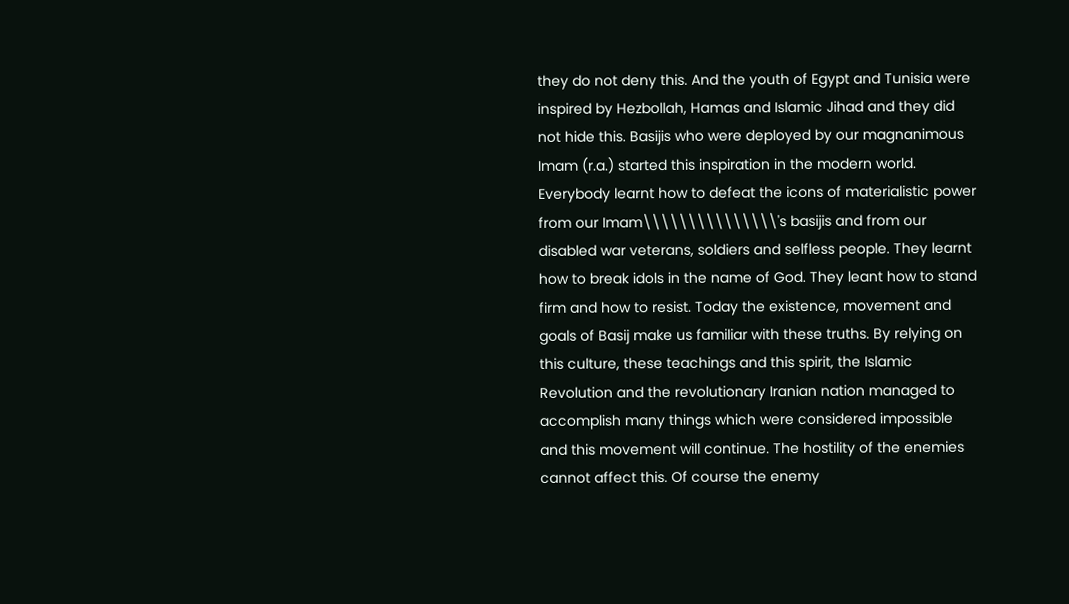they do not deny this. And the youth of Egypt and Tunisia were inspired by Hezbollah, Hamas and Islamic Jihad and they did not hide this. Basijis who were deployed by our magnanimous Imam (r.a.) started this inspiration in the modern world. Everybody learnt how to defeat the icons of materialistic power from our Imam\\\\\\\\\\\\\\\'s basijis and from our disabled war veterans, soldiers and selfless people. They learnt how to break idols in the name of God. They leant how to stand firm and how to resist. Today the existence, movement and goals of Basij make us familiar with these truths. By relying on this culture, these teachings and this spirit, the Islamic Revolution and the revolutionary Iranian nation managed to accomplish many things which were considered impossible and this movement will continue. The hostility of the enemies cannot affect this. Of course the enemy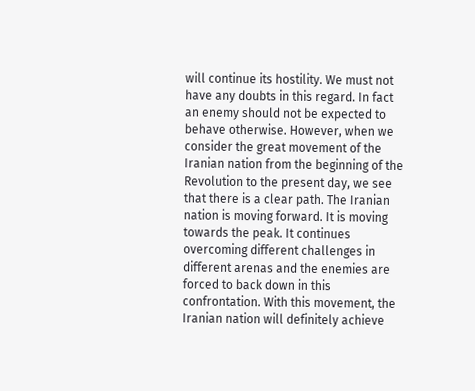will continue its hostility. We must not have any doubts in this regard. In fact an enemy should not be expected to behave otherwise. However, when we consider the great movement of the Iranian nation from the beginning of the Revolution to the present day, we see that there is a clear path. The Iranian nation is moving forward. It is moving towards the peak. It continues overcoming different challenges in different arenas and the enemies are forced to back down in this confrontation. With this movement, the Iranian nation will definitely achieve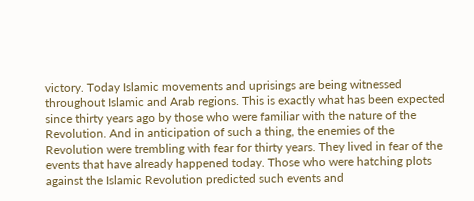victory. Today Islamic movements and uprisings are being witnessed throughout Islamic and Arab regions. This is exactly what has been expected since thirty years ago by those who were familiar with the nature of the Revolution. And in anticipation of such a thing, the enemies of the Revolution were trembling with fear for thirty years. They lived in fear of the events that have already happened today. Those who were hatching plots against the Islamic Revolution predicted such events and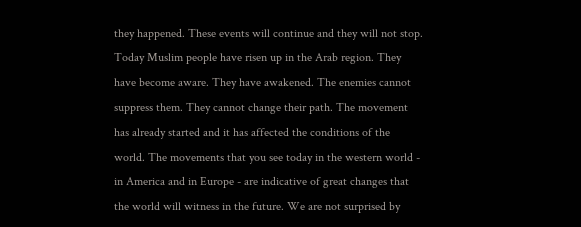they happened. These events will continue and they will not stop. Today Muslim people have risen up in the Arab region. They have become aware. They have awakened. The enemies cannot suppress them. They cannot change their path. The movement has already started and it has affected the conditions of the world. The movements that you see today in the western world - in America and in Europe - are indicative of great changes that the world will witness in the future. We are not surprised by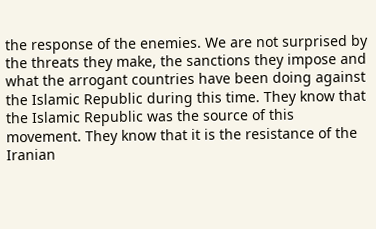the response of the enemies. We are not surprised by the threats they make, the sanctions they impose and what the arrogant countries have been doing against the Islamic Republic during this time. They know that the Islamic Republic was the source of this movement. They know that it is the resistance of the Iranian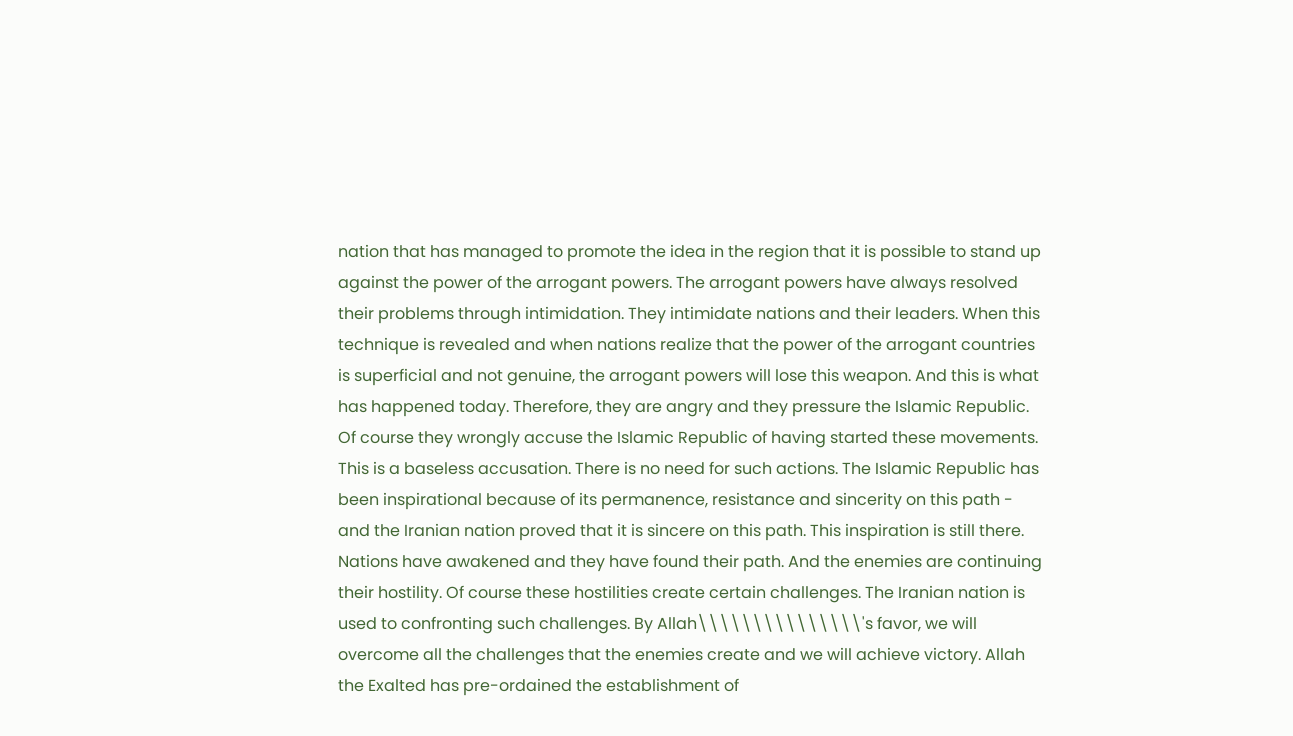nation that has managed to promote the idea in the region that it is possible to stand up against the power of the arrogant powers. The arrogant powers have always resolved their problems through intimidation. They intimidate nations and their leaders. When this technique is revealed and when nations realize that the power of the arrogant countries is superficial and not genuine, the arrogant powers will lose this weapon. And this is what has happened today. Therefore, they are angry and they pressure the Islamic Republic. Of course they wrongly accuse the Islamic Republic of having started these movements. This is a baseless accusation. There is no need for such actions. The Islamic Republic has been inspirational because of its permanence, resistance and sincerity on this path - and the Iranian nation proved that it is sincere on this path. This inspiration is still there. Nations have awakened and they have found their path. And the enemies are continuing their hostility. Of course these hostilities create certain challenges. The Iranian nation is used to confronting such challenges. By Allah\\\\\\\\\\\\\\\'s favor, we will overcome all the challenges that the enemies create and we will achieve victory. Allah the Exalted has pre-ordained the establishment of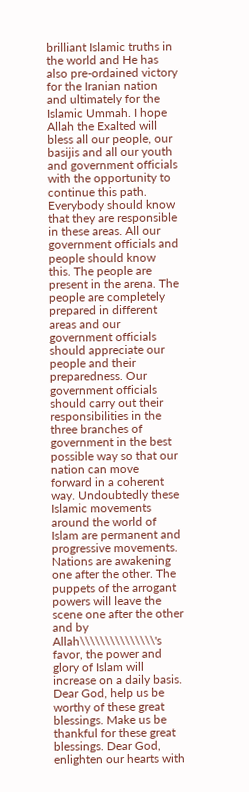brilliant Islamic truths in the world and He has also pre-ordained victory for the Iranian nation and ultimately for the Islamic Ummah. I hope Allah the Exalted will bless all our people, our basijis and all our youth and government officials with the opportunity to continue this path. Everybody should know that they are responsible in these areas. All our government officials and people should know this. The people are present in the arena. The people are completely prepared in different areas and our government officials should appreciate our people and their preparedness. Our government officials should carry out their responsibilities in the three branches of government in the best possible way so that our nation can move forward in a coherent way. Undoubtedly these Islamic movements around the world of Islam are permanent and progressive movements. Nations are awakening one after the other. The puppets of the arrogant powers will leave the scene one after the other and by Allah\\\\\\\\\\\\\\\'s favor, the power and glory of Islam will increase on a daily basis. Dear God, help us be worthy of these great blessings. Make us be thankful for these great blessings. Dear God, enlighten our hearts with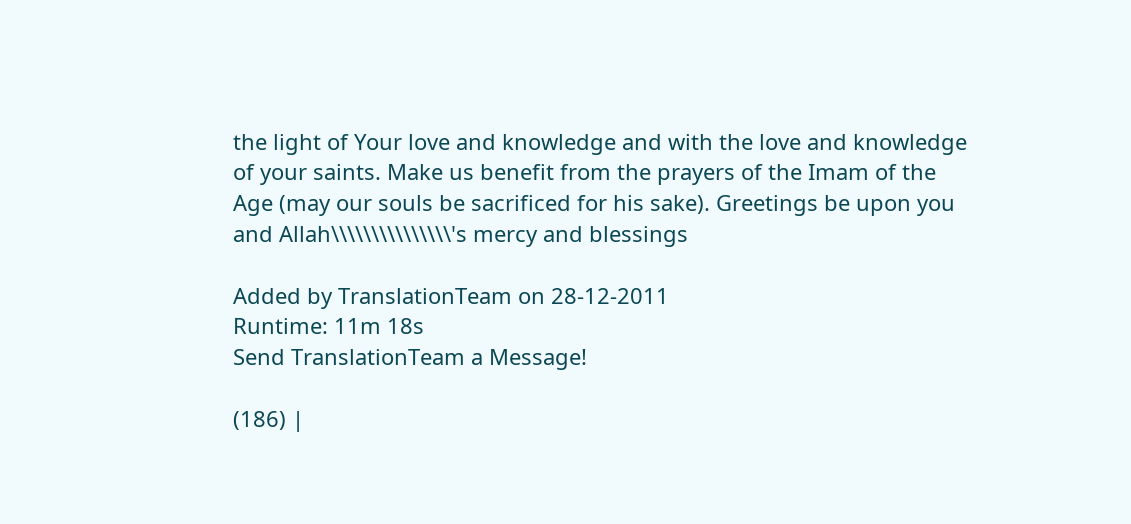the light of Your love and knowledge and with the love and knowledge of your saints. Make us benefit from the prayers of the Imam of the Age (may our souls be sacrificed for his sake). Greetings be upon you and Allah\\\\\\\\\\\\\\\'s mercy and blessings

Added by TranslationTeam on 28-12-2011
Runtime: 11m 18s
Send TranslationTeam a Message!

(186) |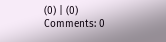(0) | (0) Comments: 0